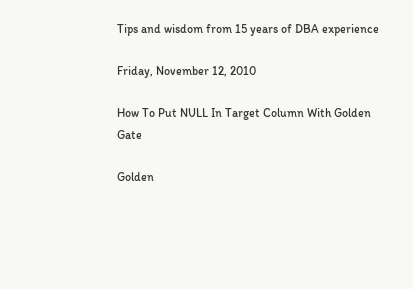Tips and wisdom from 15 years of DBA experience

Friday, November 12, 2010

How To Put NULL In Target Column With Golden Gate

Golden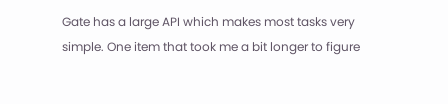Gate has a large API which makes most tasks very simple. One item that took me a bit longer to figure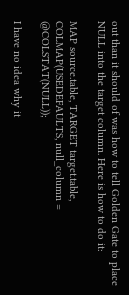out than it should of was how to tell Golden Gate to place NULL into the target column. Here is how to do it:

MAP source.table, TARGET target.table, COLMAP(USEDEFAULTS, null_column = @COLSTAT(NULL));

I have no idea why it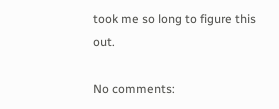took me so long to figure this out.

No comments: